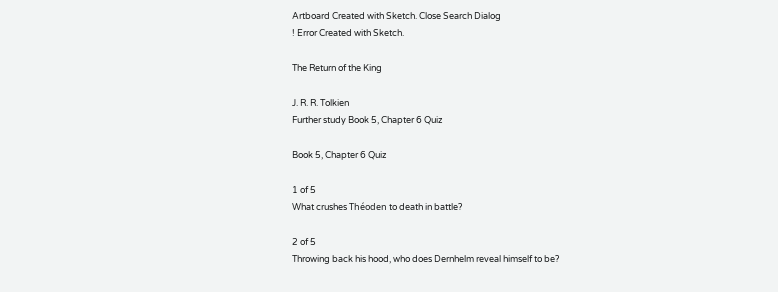Artboard Created with Sketch. Close Search Dialog
! Error Created with Sketch.

The Return of the King

J. R. R. Tolkien
Further study Book 5, Chapter 6 Quiz

Book 5, Chapter 6 Quiz

1 of 5
What crushes Théoden to death in battle?

2 of 5
Throwing back his hood, who does Dernhelm reveal himself to be?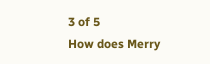3 of 5
How does Merry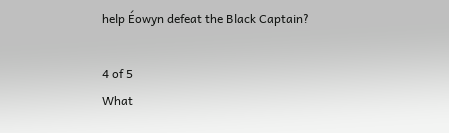help Éowyn defeat the Black Captain?

4 of 5
What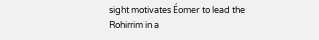sight motivates Éomer to lead the Rohirrim in a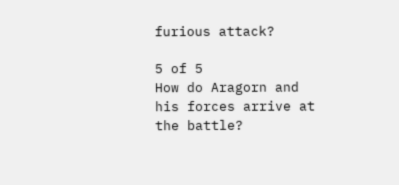furious attack?

5 of 5
How do Aragorn and his forces arrive at the battle?